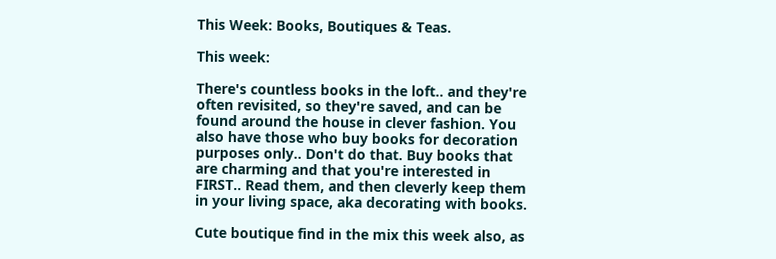This Week: Books, Boutiques & Teas.

This week:

There's countless books in the loft.. and they're often revisited, so they're saved, and can be found around the house in clever fashion. You also have those who buy books for decoration purposes only.. Don't do that. Buy books that are charming and that you're interested in FIRST.. Read them, and then cleverly keep them in your living space, aka decorating with books.

Cute boutique find in the mix this week also, as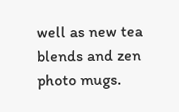well as new tea blends and zen photo mugs.